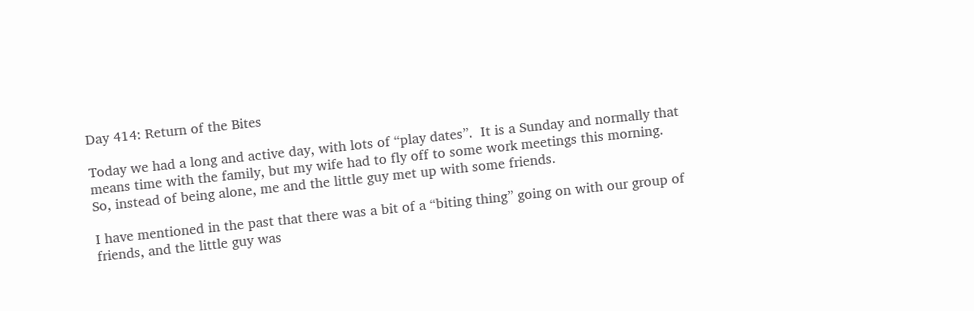Day 414: Return of the Bites

Today we had a long and active day, with lots of “play dates”.  It is a Sunday and normally that means time with the family, but my wife had to fly off to some work meetings this morning.  So, instead of being alone, me and the little guy met up with some friends.

I have mentioned in the past that there was a bit of a “biting thing” going on with our group of friends, and the little guy was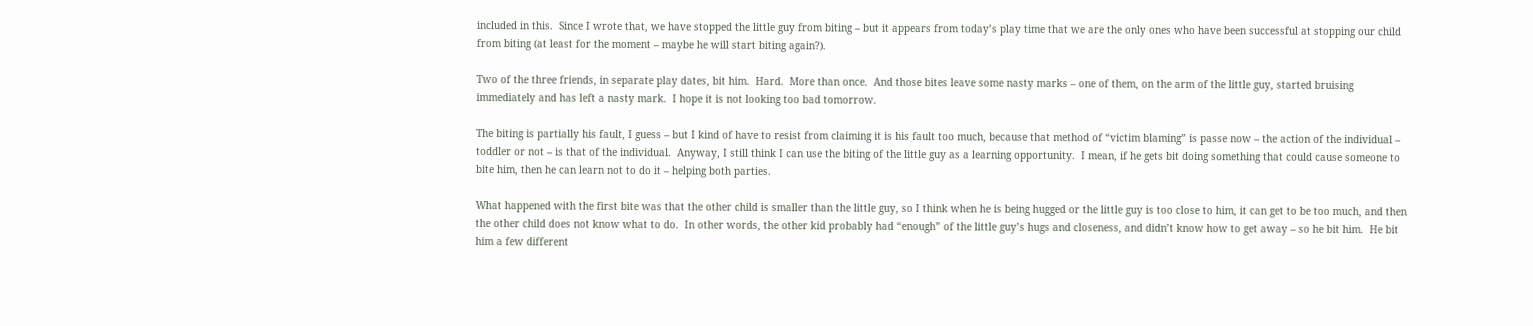included in this.  Since I wrote that, we have stopped the little guy from biting – but it appears from today’s play time that we are the only ones who have been successful at stopping our child from biting (at least for the moment – maybe he will start biting again?).

Two of the three friends, in separate play dates, bit him.  Hard.  More than once.  And those bites leave some nasty marks – one of them, on the arm of the little guy, started bruising immediately and has left a nasty mark.  I hope it is not looking too bad tomorrow.

The biting is partially his fault, I guess – but I kind of have to resist from claiming it is his fault too much, because that method of “victim blaming” is passe now – the action of the individual – toddler or not – is that of the individual.  Anyway, I still think I can use the biting of the little guy as a learning opportunity.  I mean, if he gets bit doing something that could cause someone to bite him, then he can learn not to do it – helping both parties.

What happened with the first bite was that the other child is smaller than the little guy, so I think when he is being hugged or the little guy is too close to him, it can get to be too much, and then the other child does not know what to do.  In other words, the other kid probably had “enough” of the little guy’s hugs and closeness, and didn’t know how to get away – so he bit him.  He bit him a few different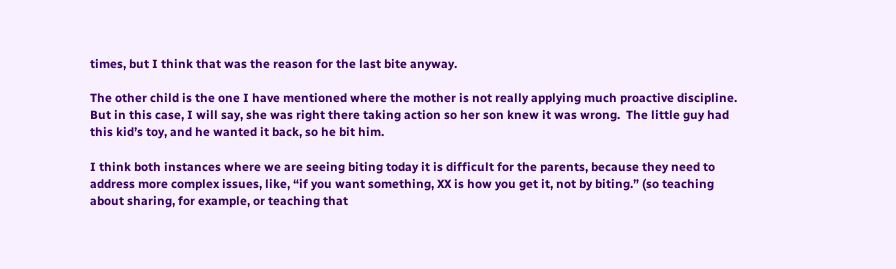times, but I think that was the reason for the last bite anyway.

The other child is the one I have mentioned where the mother is not really applying much proactive discipline.  But in this case, I will say, she was right there taking action so her son knew it was wrong.  The little guy had this kid’s toy, and he wanted it back, so he bit him.

I think both instances where we are seeing biting today it is difficult for the parents, because they need to address more complex issues, like, “if you want something, XX is how you get it, not by biting.” (so teaching about sharing, for example, or teaching that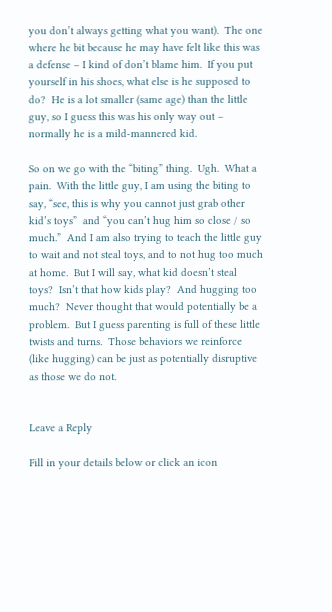you don’t always getting what you want).  The one where he bit because he may have felt like this was a defense – I kind of don’t blame him.  If you put yourself in his shoes, what else is he supposed to do?  He is a lot smaller (same age) than the little guy, so I guess this was his only way out – normally he is a mild-mannered kid.

So on we go with the “biting” thing.  Ugh.  What a pain.  With the little guy, I am using the biting to say, “see, this is why you cannot just grab other kid’s toys”  and “you can’t hug him so close / so much.”  And I am also trying to teach the little guy to wait and not steal toys, and to not hug too much at home.  But I will say, what kid doesn’t steal toys?  Isn’t that how kids play?  And hugging too much?  Never thought that would potentially be a problem.  But I guess parenting is full of these little twists and turns.  Those behaviors we reinforce (like hugging) can be just as potentially disruptive as those we do not.


Leave a Reply

Fill in your details below or click an icon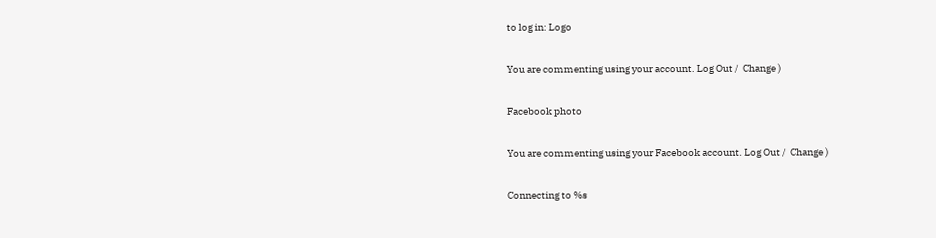to log in: Logo

You are commenting using your account. Log Out /  Change )

Facebook photo

You are commenting using your Facebook account. Log Out /  Change )

Connecting to %s